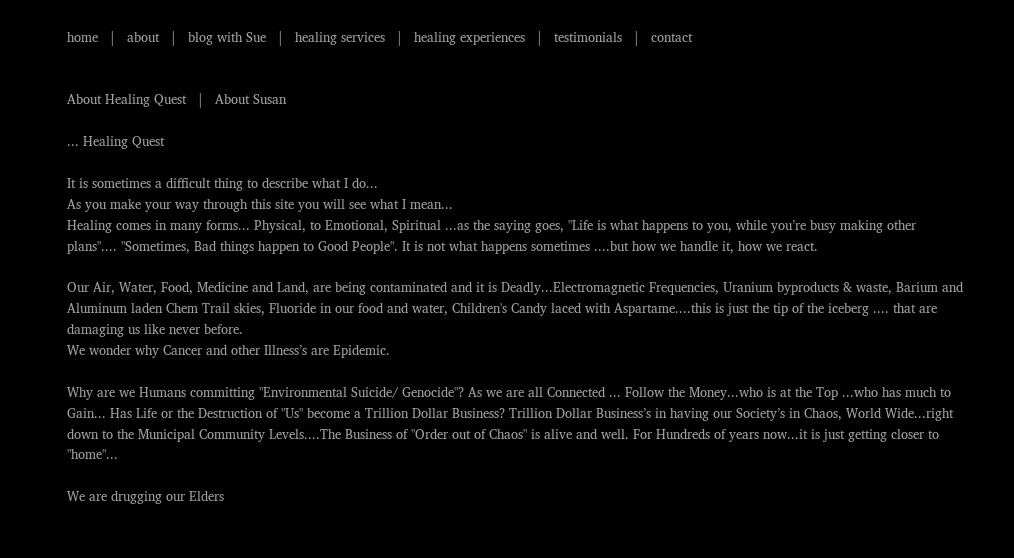home   |   about   |   blog with Sue   |   healing services   |   healing experiences   |   testimonials   |   contact


About Healing Quest   |   About Susan

... Healing Quest

It is sometimes a difficult thing to describe what I do...
As you make your way through this site you will see what I mean...
Healing comes in many forms... Physical, to Emotional, Spiritual ...as the saying goes, "Life is what happens to you, while you’re busy making other plans".... "Sometimes, Bad things happen to Good People". It is not what happens sometimes ....but how we handle it, how we react.

Our Air, Water, Food, Medicine and Land, are being contaminated and it is Deadly...Electromagnetic Frequencies, Uranium byproducts & waste, Barium and Aluminum laden Chem Trail skies, Fluoride in our food and water, Children's Candy laced with Aspartame....this is just the tip of the iceberg .... that are damaging us like never before.
We wonder why Cancer and other Illness’s are Epidemic.

Why are we Humans committing "Environmental Suicide/ Genocide"? As we are all Connected ... Follow the Money...who is at the Top ...who has much to Gain... Has Life or the Destruction of "Us" become a Trillion Dollar Business? Trillion Dollar Business’s in having our Society’s in Chaos, World Wide...right down to the Municipal Community Levels....The Business of "Order out of Chaos" is alive and well. For Hundreds of years now...it is just getting closer to "home"...

We are drugging our Elders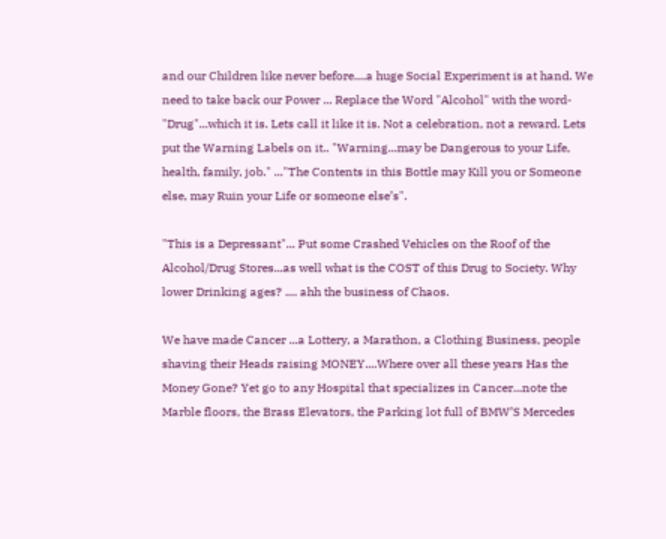and our Children like never before....a huge Social Experiment is at hand. We need to take back our Power ... Replace the Word "Alcohol" with the word- "Drug"...which it is. Lets call it like it is. Not a celebration, not a reward. Lets put the Warning Labels on it.. "Warning...may be Dangerous to your Life, health, family, job." ..."The Contents in this Bottle may Kill you or Someone else, may Ruin your Life or someone else’s".

"This is a Depressant"... Put some Crashed Vehicles on the Roof of the Alcohol/Drug Stores...as well what is the COST of this Drug to Society. Why lower Drinking ages? .... ahh the business of Chaos.

We have made Cancer ...a Lottery, a Marathon, a Clothing Business, people shaving their Heads raising MONEY....Where over all these years Has the Money Gone? Yet go to any Hospital that specializes in Cancer...note the Marble floors, the Brass Elevators, the Parking lot full of BMW’S Mercedes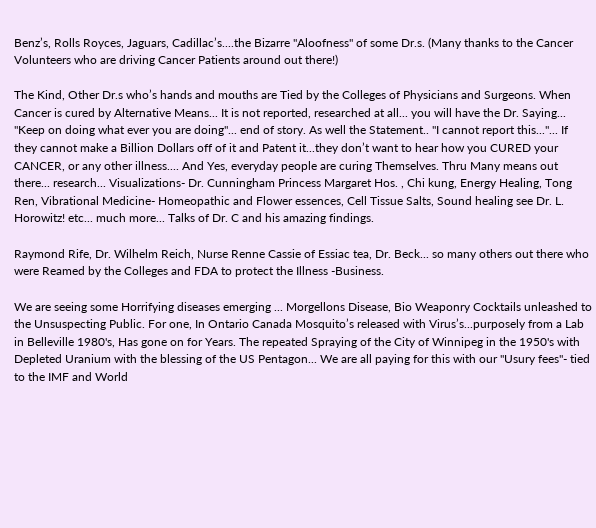Benz’s, Rolls Royces, Jaguars, Cadillac’s....the Bizarre "Aloofness" of some Dr.s. (Many thanks to the Cancer Volunteers who are driving Cancer Patients around out there!)

The Kind, Other Dr.s who’s hands and mouths are Tied by the Colleges of Physicians and Surgeons. When Cancer is cured by Alternative Means... It is not reported, researched at all... you will have the Dr. Saying... "Keep on doing what ever you are doing"... end of story. As well the Statement.. "I cannot report this..."... If they cannot make a Billion Dollars off of it and Patent it...they don’t want to hear how you CURED your CANCER, or any other illness.... And Yes, everyday people are curing Themselves. Thru Many means out there... research... Visualizations- Dr. Cunningham Princess Margaret Hos. , Chi kung, Energy Healing, Tong Ren, Vibrational Medicine- Homeopathic and Flower essences, Cell Tissue Salts, Sound healing see Dr. L. Horowitz! etc... much more... Talks of Dr. C and his amazing findings.

Raymond Rife, Dr. Wilhelm Reich, Nurse Renne Cassie of Essiac tea, Dr. Beck... so many others out there who were Reamed by the Colleges and FDA to protect the Illness -Business.

We are seeing some Horrifying diseases emerging ... Morgellons Disease, Bio Weaponry Cocktails unleashed to the Unsuspecting Public. For one, In Ontario Canada Mosquito’s released with Virus’s...purposely from a Lab in Belleville 1980's, Has gone on for Years. The repeated Spraying of the City of Winnipeg in the 1950's with Depleted Uranium with the blessing of the US Pentagon... We are all paying for this with our "Usury fees"- tied to the IMF and World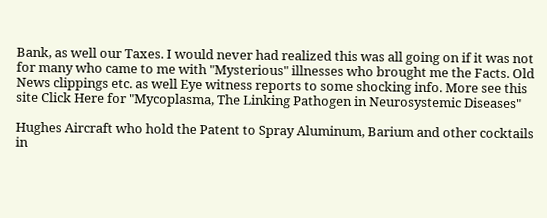Bank, as well our Taxes. I would never had realized this was all going on if it was not for many who came to me with "Mysterious" illnesses who brought me the Facts. Old News clippings etc. as well Eye witness reports to some shocking info. More see this site Click Here for "Mycoplasma, The Linking Pathogen in Neurosystemic Diseases"

Hughes Aircraft who hold the Patent to Spray Aluminum, Barium and other cocktails in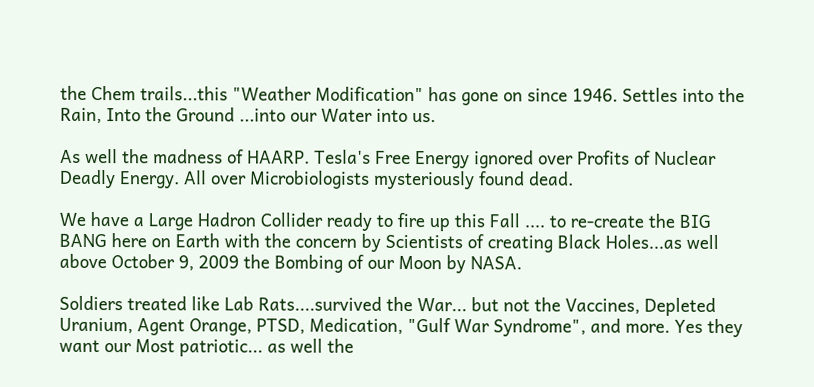the Chem trails...this "Weather Modification" has gone on since 1946. Settles into the Rain, Into the Ground ...into our Water into us.

As well the madness of HAARP. Tesla's Free Energy ignored over Profits of Nuclear Deadly Energy. All over Microbiologists mysteriously found dead.

We have a Large Hadron Collider ready to fire up this Fall .... to re-create the BIG BANG here on Earth with the concern by Scientists of creating Black Holes...as well above October 9, 2009 the Bombing of our Moon by NASA.

Soldiers treated like Lab Rats....survived the War... but not the Vaccines, Depleted Uranium, Agent Orange, PTSD, Medication, "Gulf War Syndrome", and more. Yes they want our Most patriotic... as well the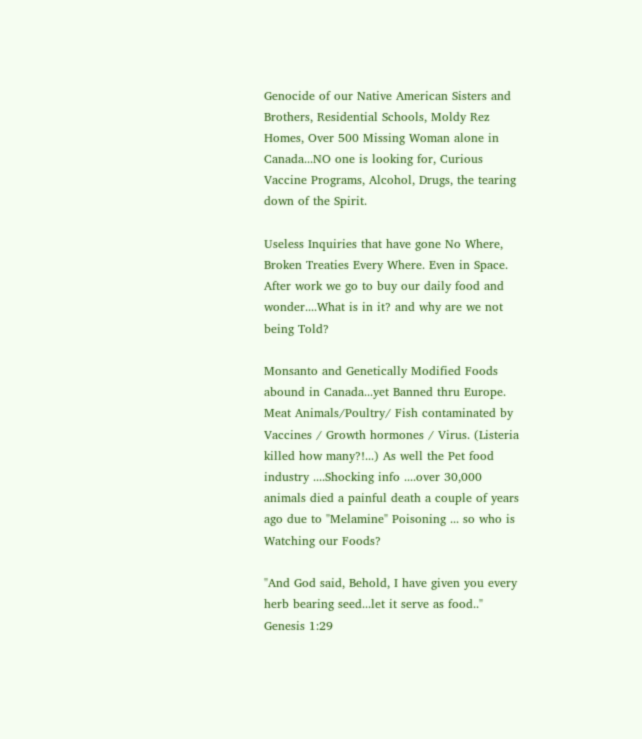Genocide of our Native American Sisters and Brothers, Residential Schools, Moldy Rez Homes, Over 500 Missing Woman alone in Canada...NO one is looking for, Curious Vaccine Programs, Alcohol, Drugs, the tearing down of the Spirit.

Useless Inquiries that have gone No Where, Broken Treaties Every Where. Even in Space. After work we go to buy our daily food and wonder....What is in it? and why are we not being Told?

Monsanto and Genetically Modified Foods abound in Canada...yet Banned thru Europe. Meat Animals/Poultry/ Fish contaminated by Vaccines / Growth hormones / Virus. (Listeria killed how many?!...) As well the Pet food industry ....Shocking info ....over 30,000 animals died a painful death a couple of years ago due to "Melamine" Poisoning ... so who is Watching our Foods?

"And God said, Behold, I have given you every herb bearing seed...let it serve as food.." Genesis 1:29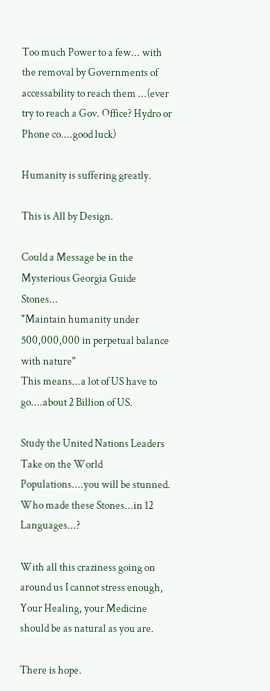Too much Power to a few... with the removal by Governments of accessability to reach them ...(ever try to reach a Gov. Office? Hydro or Phone co....good luck)

Humanity is suffering greatly.

This is All by Design.

Could a Message be in the Mysterious Georgia Guide Stones...
"Maintain humanity under 500,000,000 in perpetual balance with nature"
This means...a lot of US have to go....about 2 Billion of US.

Study the United Nations Leaders Take on the World Populations....you will be stunned. Who made these Stones...in 12 Languages...?

With all this craziness going on around us I cannot stress enough, Your Healing, your Medicine should be as natural as you are.

There is hope.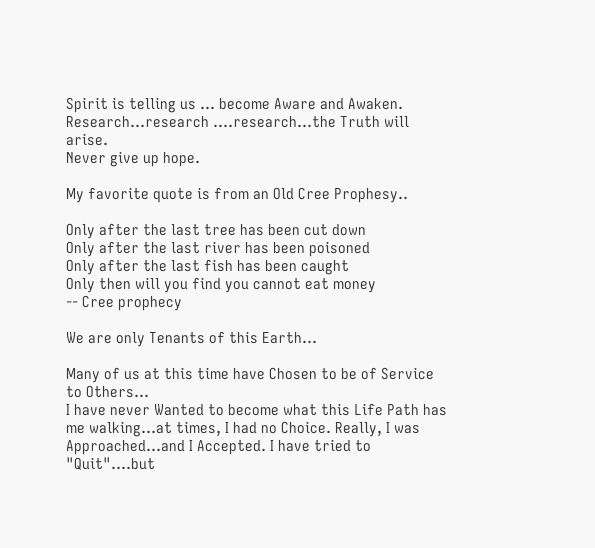Spirit is telling us ... become Aware and Awaken. Research...research ....research...the Truth will arise.
Never give up hope.

My favorite quote is from an Old Cree Prophesy..

Only after the last tree has been cut down
Only after the last river has been poisoned
Only after the last fish has been caught
Only then will you find you cannot eat money
-- Cree prophecy

We are only Tenants of this Earth...

Many of us at this time have Chosen to be of Service to Others...
I have never Wanted to become what this Life Path has me walking...at times, I had no Choice. Really, I was Approached...and I Accepted. I have tried to "Quit"....but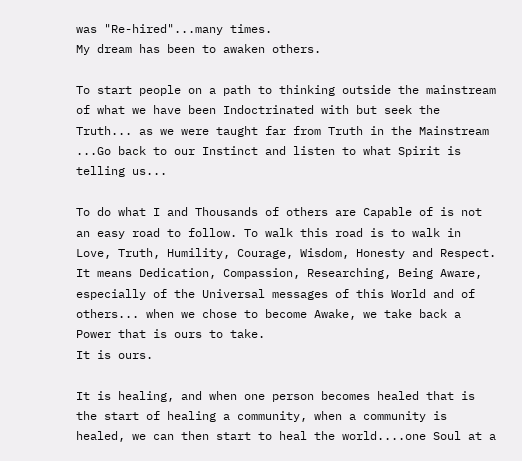was "Re-hired"...many times.
My dream has been to awaken others.

To start people on a path to thinking outside the mainstream of what we have been Indoctrinated with but seek the Truth... as we were taught far from Truth in the Mainstream ...Go back to our Instinct and listen to what Spirit is telling us...

To do what I and Thousands of others are Capable of is not an easy road to follow. To walk this road is to walk in Love, Truth, Humility, Courage, Wisdom, Honesty and Respect.
It means Dedication, Compassion, Researching, Being Aware, especially of the Universal messages of this World and of others... when we chose to become Awake, we take back a Power that is ours to take.
It is ours.

It is healing, and when one person becomes healed that is the start of healing a community, when a community is healed, we can then start to heal the world....one Soul at a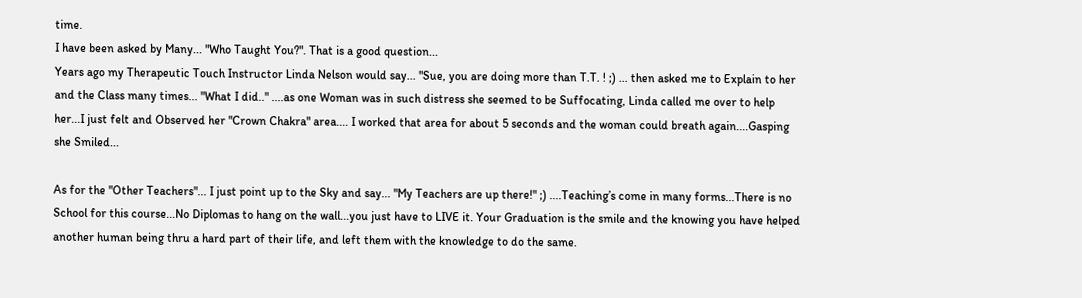time.
I have been asked by Many... "Who Taught You?". That is a good question...
Years ago my Therapeutic Touch Instructor Linda Nelson would say... "Sue, you are doing more than T.T. ! ;) ... then asked me to Explain to her and the Class many times... "What I did.." ....as one Woman was in such distress she seemed to be Suffocating, Linda called me over to help her...I just felt and Observed her "Crown Chakra" area.... I worked that area for about 5 seconds and the woman could breath again....Gasping she Smiled...

As for the "Other Teachers"... I just point up to the Sky and say... "My Teachers are up there!" ;) ....Teaching’s come in many forms...There is no School for this course...No Diplomas to hang on the wall...you just have to LIVE it. Your Graduation is the smile and the knowing you have helped another human being thru a hard part of their life, and left them with the knowledge to do the same.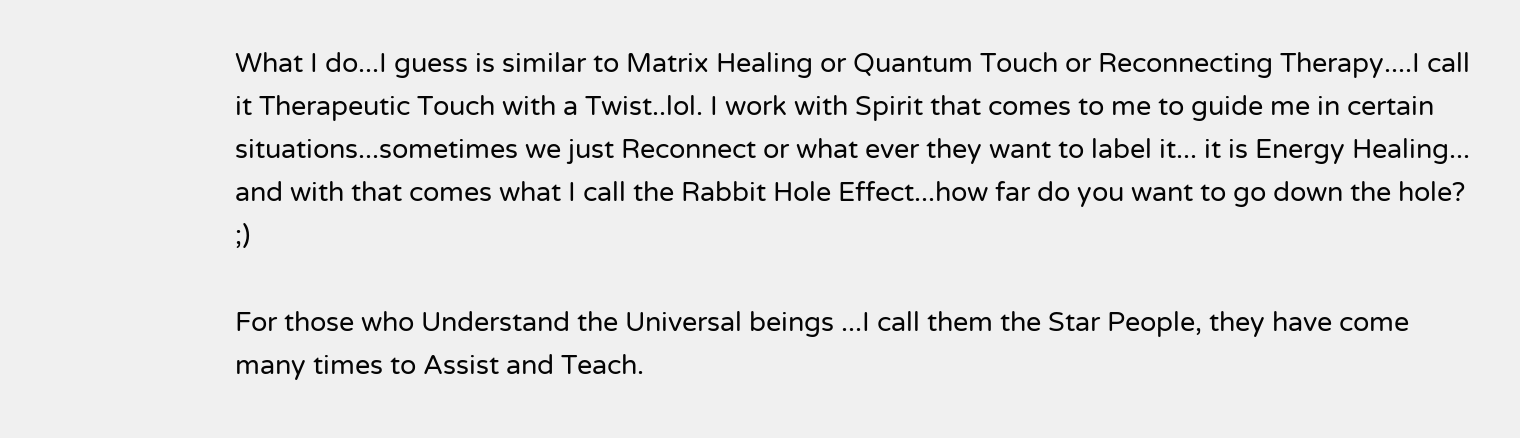What I do...I guess is similar to Matrix Healing or Quantum Touch or Reconnecting Therapy....I call it Therapeutic Touch with a Twist..lol. I work with Spirit that comes to me to guide me in certain situations...sometimes we just Reconnect or what ever they want to label it... it is Energy Healing... and with that comes what I call the Rabbit Hole Effect...how far do you want to go down the hole? ;)

For those who Understand the Universal beings ...I call them the Star People, they have come many times to Assist and Teach.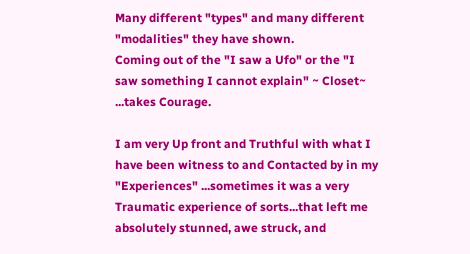Many different "types" and many different "modalities" they have shown.
Coming out of the "I saw a Ufo" or the "I saw something I cannot explain" ~ Closet~ ...takes Courage.

I am very Up front and Truthful with what I have been witness to and Contacted by in my "Experiences" ...sometimes it was a very Traumatic experience of sorts...that left me absolutely stunned, awe struck, and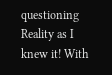questioning Reality as I knew it! With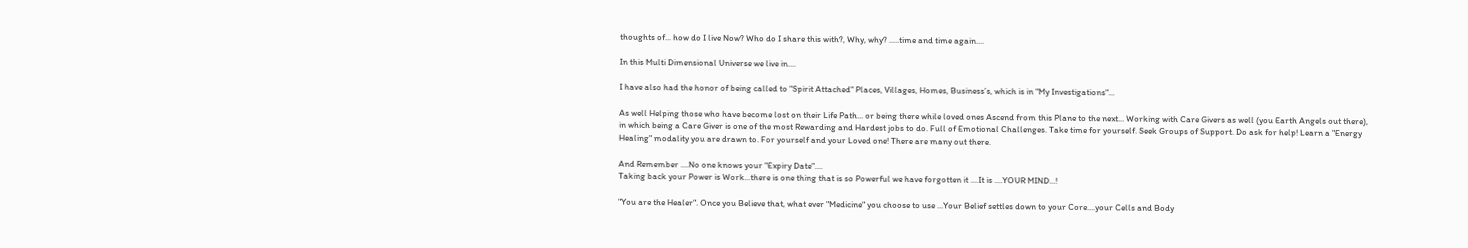thoughts of... how do I live Now? Who do I share this with?, Why, why? .....time and time again....

In this Multi Dimensional Universe we live in....

I have also had the honor of being called to "Spirit Attached" Places, Villages, Homes, Business’s, which is in "My Investigations"...

As well Helping those who have become lost on their Life Path... or being there while loved ones Ascend from this Plane to the next... Working with Care Givers as well (you Earth Angels out there), in which being a Care Giver is one of the most Rewarding and Hardest jobs to do. Full of Emotional Challenges. Take time for yourself. Seek Groups of Support. Do ask for help! Learn a "Energy Healing" modality you are drawn to. For yourself and your Loved one! There are many out there.

And Remember ....No one knows your "Expiry Date"....
Taking back your Power is Work...there is one thing that is so Powerful we have forgotten it ....It is ....YOUR MIND...!

"You are the Healer". Once you Believe that, what ever "Medicine" you choose to use ...Your Belief settles down to your Core....your Cells and Body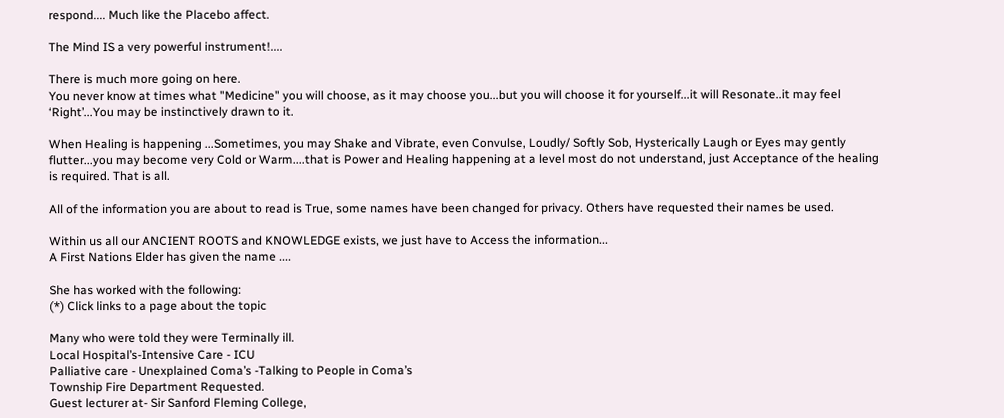respond.... Much like the Placebo affect.

The Mind IS a very powerful instrument!....

There is much more going on here.
You never know at times what "Medicine" you will choose, as it may choose you...but you will choose it for yourself...it will Resonate..it may feel ‘Right’...You may be instinctively drawn to it.

When Healing is happening ...Sometimes, you may Shake and Vibrate, even Convulse, Loudly/ Softly Sob, Hysterically Laugh or Eyes may gently flutter...you may become very Cold or Warm....that is Power and Healing happening at a level most do not understand, just Acceptance of the healing is required. That is all.

All of the information you are about to read is True, some names have been changed for privacy. Others have requested their names be used.

Within us all our ANCIENT ROOTS and KNOWLEDGE exists, we just have to Access the information...
A First Nations Elder has given the name ....

She has worked with the following:
(*) Click links to a page about the topic

Many who were told they were Terminally ill.
Local Hospital’s-Intensive Care - ICU
Palliative care - Unexplained Coma’s -Talking to People in Coma’s
Township Fire Department Requested.
Guest lecturer at- Sir Sanford Fleming College,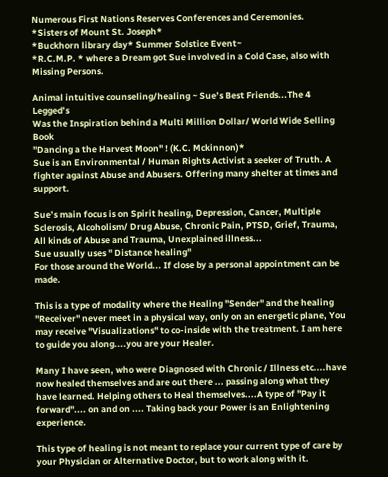Numerous First Nations Reserves Conferences and Ceremonies.
*Sisters of Mount St. Joseph*
*Buckhorn library day* Summer Solstice Event~
*R.C.M.P. * where a Dream got Sue involved in a Cold Case, also with Missing Persons.

Animal intuitive counseling/healing ~ Sue’s Best Friends...The 4 Legged’s
Was the Inspiration behind a Multi Million Dollar/ World Wide Selling Book
"Dancing a the Harvest Moon" ! (K.C. Mckinnon)*
Sue is an Environmental / Human Rights Activist a seeker of Truth. A fighter against Abuse and Abusers. Offering many shelter at times and support.

Sue’s main focus is on Spirit healing, Depression, Cancer, Multiple Sclerosis, Alcoholism/ Drug Abuse, Chronic Pain, PTSD, Grief, Trauma, All kinds of Abuse and Trauma, Unexplained illness...
Sue usually uses " Distance healing"
For those around the World... If close by a personal appointment can be made.

This is a type of modality where the Healing "Sender" and the healing "Receiver" never meet in a physical way, only on an energetic plane, You may receive "Visualizations" to co-inside with the treatment. I am here to guide you along....you are your Healer.

Many I have seen, who were Diagnosed with Chronic / Illness etc....have now healed themselves and are out there ... passing along what they have learned. Helping others to Heal themselves....A type of "Pay it forward".... on and on .... Taking back your Power is an Enlightening experience.

This type of healing is not meant to replace your current type of care by your Physician or Alternative Doctor, but to work along with it.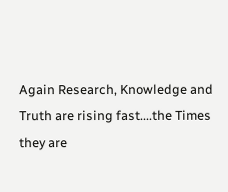Again Research, Knowledge and Truth are rising fast....the Times they are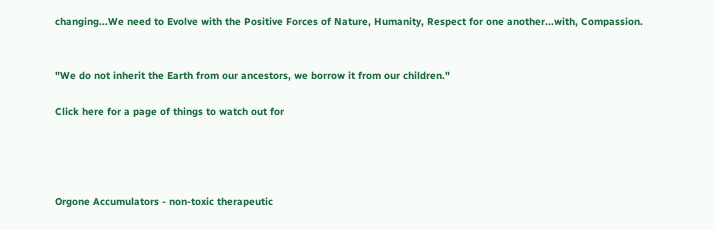changing...We need to Evolve with the Positive Forces of Nature, Humanity, Respect for one another...with, Compassion.


"We do not inherit the Earth from our ancestors, we borrow it from our children."

Click here for a page of things to watch out for




Orgone Accumulators - non-toxic therapeutic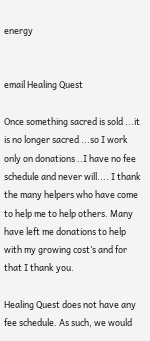energy


email Healing Quest

Once something sacred is sold ...it is no longer sacred ...so I work only on donations ..I have no fee schedule and never will.... I thank the many helpers who have come to help me to help others. Many have left me donations to help with my growing cost’s and for that I thank you.

Healing Quest does not have any fee schedule. As such, we would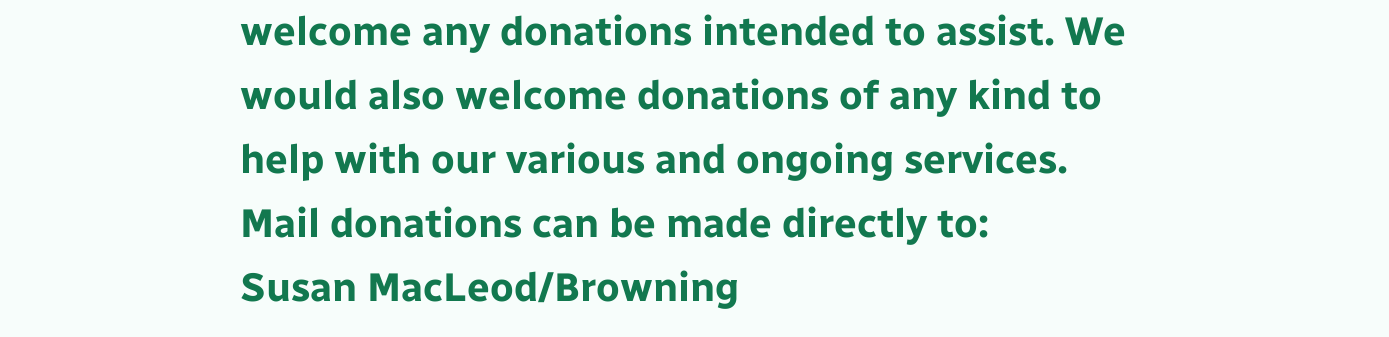welcome any donations intended to assist. We would also welcome donations of any kind to help with our various and ongoing services.
Mail donations can be made directly to:
Susan MacLeod/Browning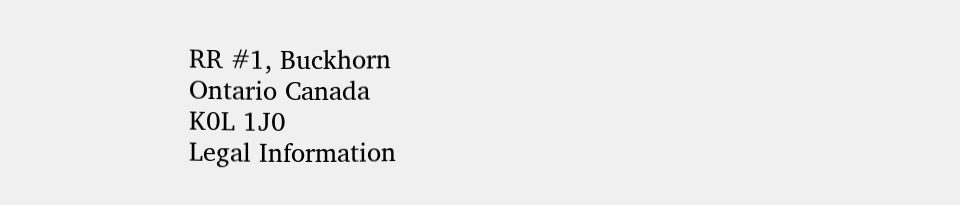RR #1, Buckhorn
Ontario Canada
K0L 1J0
Legal Information